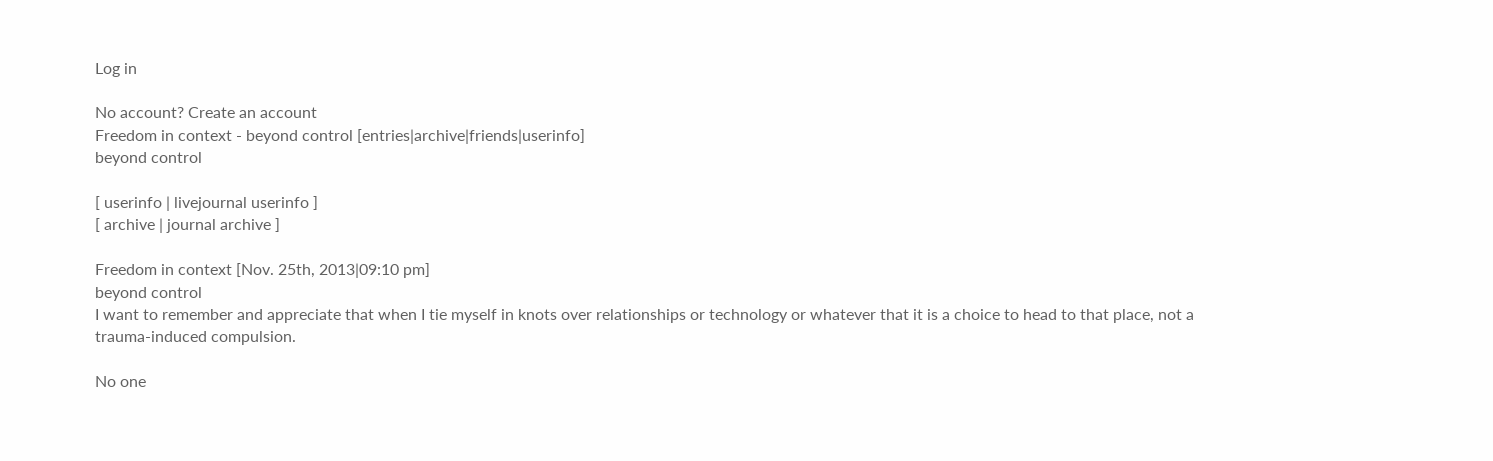Log in

No account? Create an account
Freedom in context - beyond control [entries|archive|friends|userinfo]
beyond control

[ userinfo | livejournal userinfo ]
[ archive | journal archive ]

Freedom in context [Nov. 25th, 2013|09:10 pm]
beyond control
I want to remember and appreciate that when I tie myself in knots over relationships or technology or whatever that it is a choice to head to that place, not a trauma-induced compulsion.

No one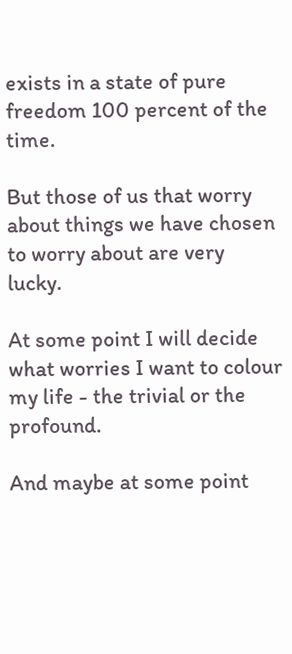exists in a state of pure freedom 100 percent of the time.

But those of us that worry about things we have chosen to worry about are very lucky.

At some point I will decide what worries I want to colour my life - the trivial or the profound.

And maybe at some point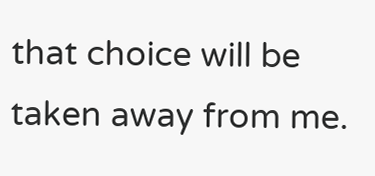that choice will be taken away from me.